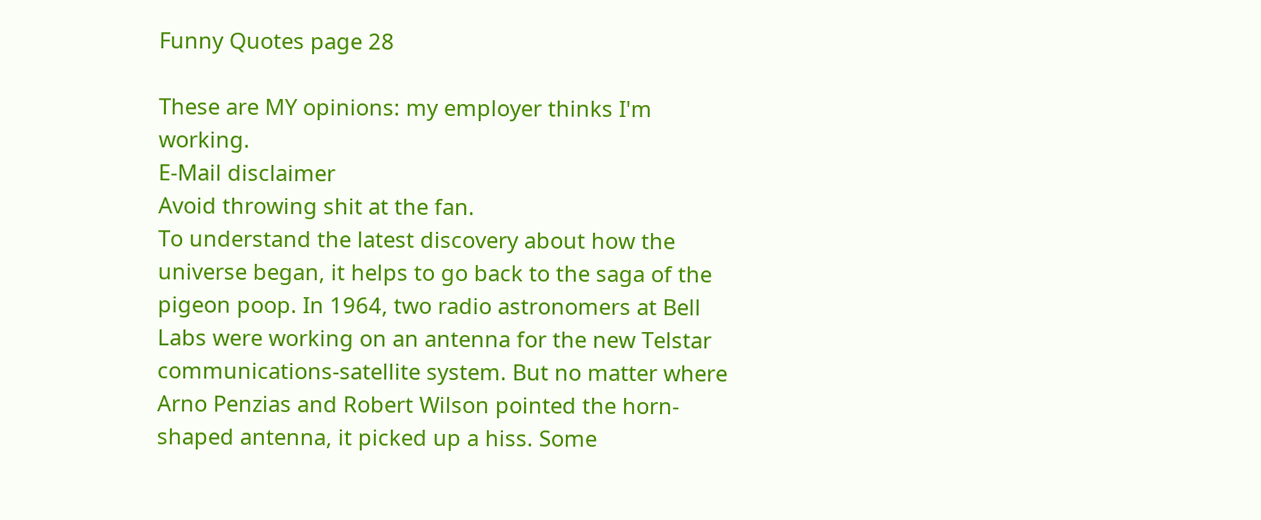Funny Quotes page 28

These are MY opinions: my employer thinks I'm working.
E-Mail disclaimer
Avoid throwing shit at the fan.
To understand the latest discovery about how the universe began, it helps to go back to the saga of the pigeon poop. In 1964, two radio astronomers at Bell Labs were working on an antenna for the new Telstar communications-satellite system. But no matter where Arno Penzias and Robert Wilson pointed the horn-shaped antenna, it picked up a hiss. Some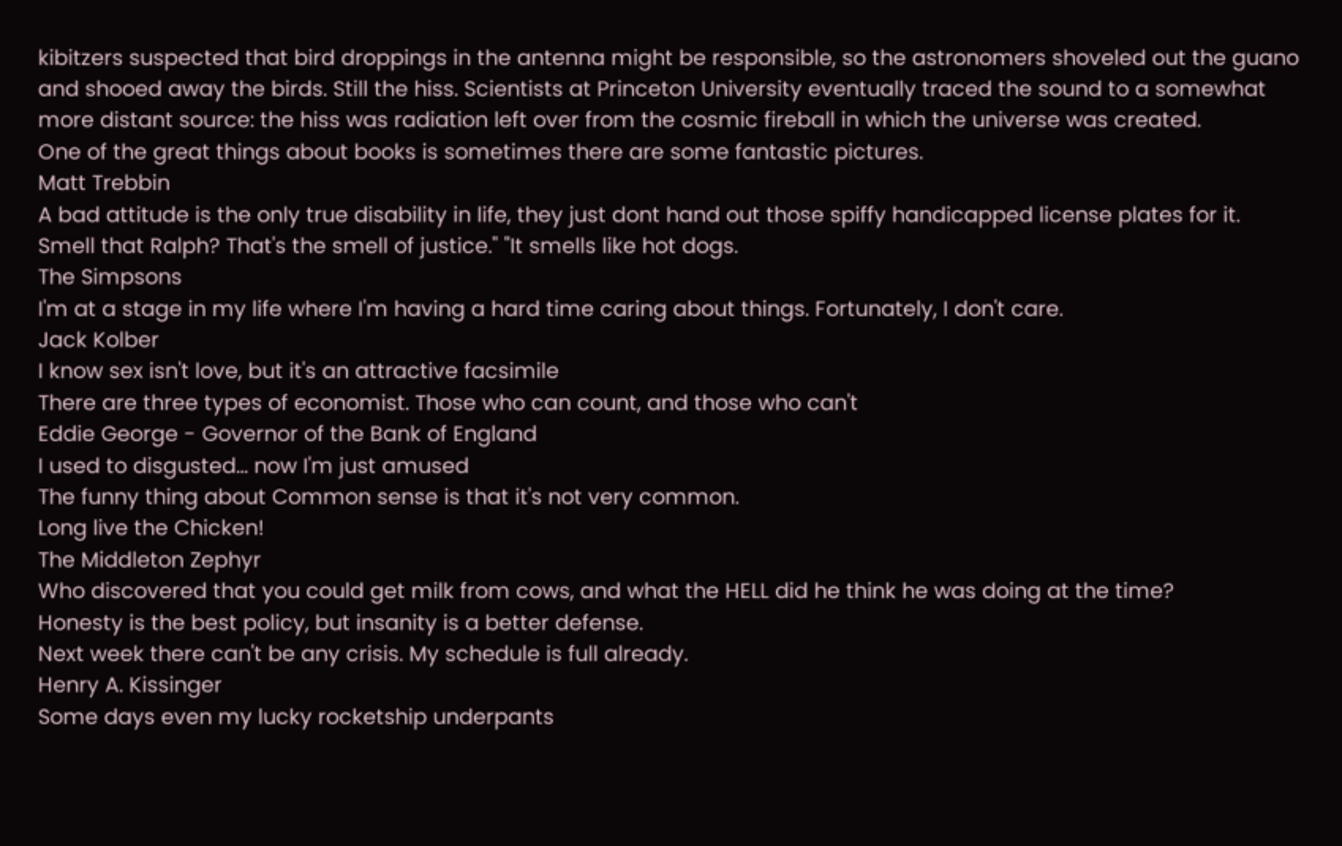kibitzers suspected that bird droppings in the antenna might be responsible, so the astronomers shoveled out the guano and shooed away the birds. Still the hiss. Scientists at Princeton University eventually traced the sound to a somewhat more distant source: the hiss was radiation left over from the cosmic fireball in which the universe was created.
One of the great things about books is sometimes there are some fantastic pictures.
Matt Trebbin
A bad attitude is the only true disability in life, they just dont hand out those spiffy handicapped license plates for it.
Smell that Ralph? That's the smell of justice." "It smells like hot dogs.
The Simpsons
I'm at a stage in my life where I'm having a hard time caring about things. Fortunately, I don't care.
Jack Kolber
I know sex isn't love, but it's an attractive facsimile
There are three types of economist. Those who can count, and those who can't
Eddie George - Governor of the Bank of England
I used to disgusted... now I'm just amused
The funny thing about Common sense is that it's not very common.
Long live the Chicken!
The Middleton Zephyr
Who discovered that you could get milk from cows, and what the HELL did he think he was doing at the time?
Honesty is the best policy, but insanity is a better defense.
Next week there can't be any crisis. My schedule is full already.
Henry A. Kissinger
Some days even my lucky rocketship underpants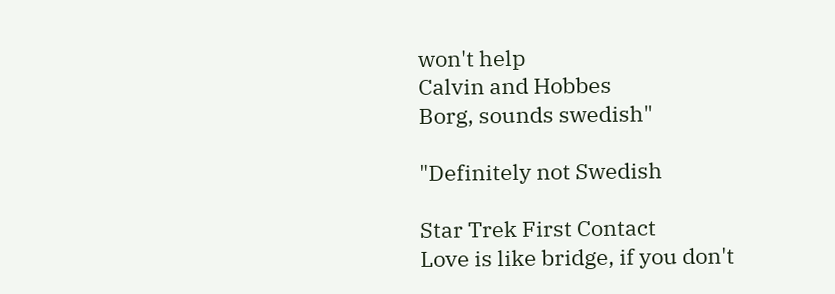won't help
Calvin and Hobbes
Borg, sounds swedish"

"Definitely not Swedish

Star Trek First Contact
Love is like bridge, if you don't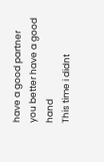have a good partner you better have a good hand
This time i didnt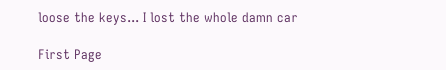loose the keys... I lost the whole damn car

First Page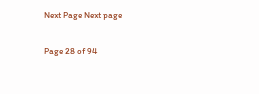Next Page Next page

Page 28 of 94